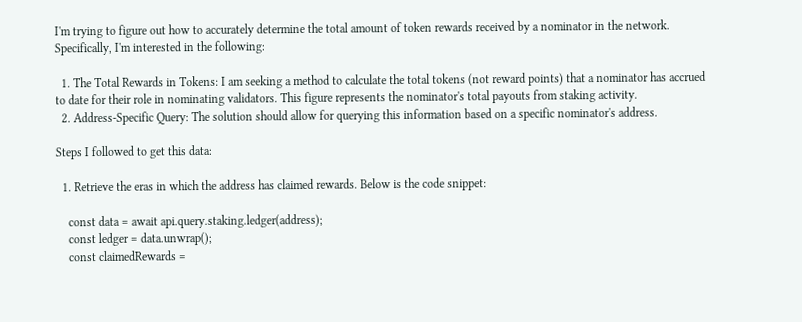I'm trying to figure out how to accurately determine the total amount of token rewards received by a nominator in the network. Specifically, I'm interested in the following:

  1. The Total Rewards in Tokens: I am seeking a method to calculate the total tokens (not reward points) that a nominator has accrued to date for their role in nominating validators. This figure represents the nominator's total payouts from staking activity.
  2. Address-Specific Query: The solution should allow for querying this information based on a specific nominator's address.

Steps I followed to get this data:

  1. Retrieve the eras in which the address has claimed rewards. Below is the code snippet:

    const data = await api.query.staking.ledger(address);
    const ledger = data.unwrap();
    const claimedRewards =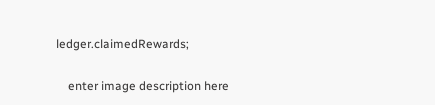ledger.claimedRewards;

    enter image description here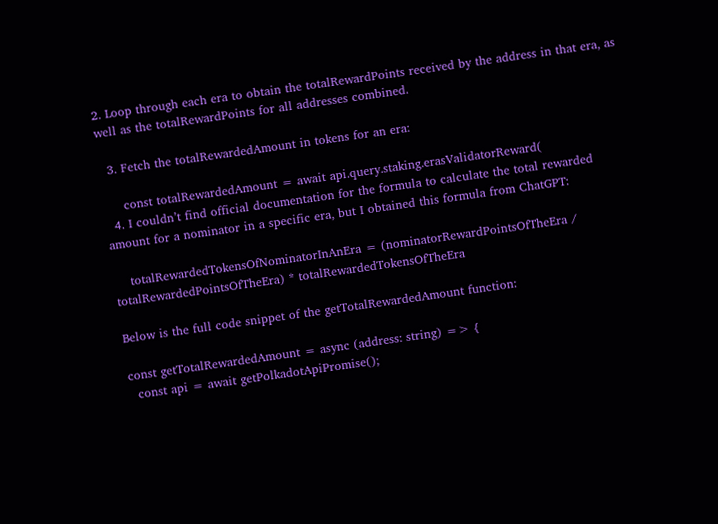2. Loop through each era to obtain the totalRewardPoints received by the address in that era, as well as the totalRewardPoints for all addresses combined.

  3. Fetch the totalRewardedAmount in tokens for an era:

     const totalRewardedAmount = await api.query.staking.erasValidatorReward(
  4. I couldn’t find official documentation for the formula to calculate the total rewarded amount for a nominator in a specific era, but I obtained this formula from ChatGPT:

    totalRewardedTokensOfNominatorInAnEra = (nominatorRewardPointsOfTheEra / totalRewardedPointsOfTheEra) * totalRewardedTokensOfTheEra

Below is the full code snippet of the getTotalRewardedAmount function:

const getTotalRewardedAmount = async (address: string) => {
  const api = await getPolkadotApiPromise();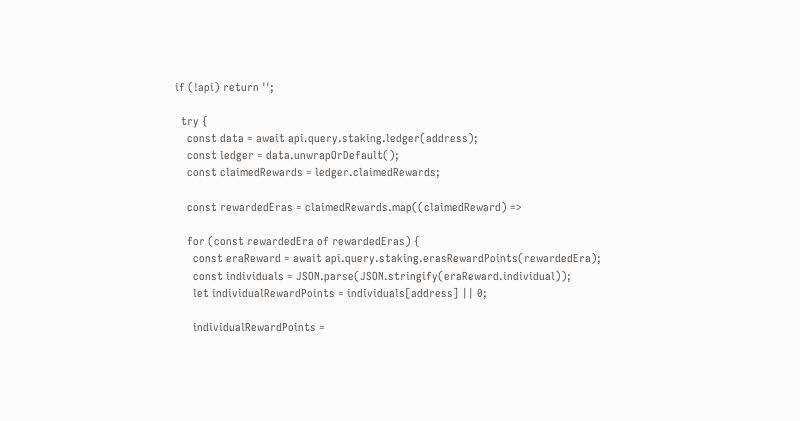if (!api) return '';

  try {
    const data = await api.query.staking.ledger(address);
    const ledger = data.unwrapOrDefault();
    const claimedRewards = ledger.claimedRewards;

    const rewardedEras = claimedRewards.map((claimedReward) =>

    for (const rewardedEra of rewardedEras) {
      const eraReward = await api.query.staking.erasRewardPoints(rewardedEra);
      const individuals = JSON.parse(JSON.stringify(eraReward.individual));
      let individualRewardPoints = individuals[address] || 0;

      individualRewardPoints =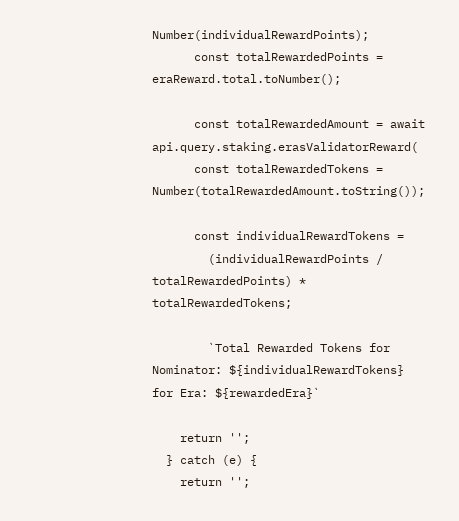Number(individualRewardPoints);
      const totalRewardedPoints = eraReward.total.toNumber();

      const totalRewardedAmount = await api.query.staking.erasValidatorReward(
      const totalRewardedTokens = Number(totalRewardedAmount.toString());

      const individualRewardTokens =
        (individualRewardPoints / totalRewardedPoints) * totalRewardedTokens;

        `Total Rewarded Tokens for Nominator: ${individualRewardTokens} for Era: ${rewardedEra}`

    return '';
  } catch (e) {
    return '';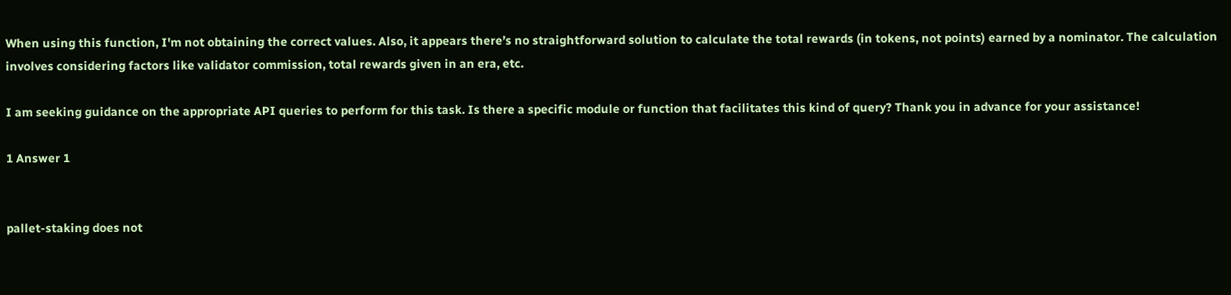When using this function, I'm not obtaining the correct values. Also, it appears there’s no straightforward solution to calculate the total rewards (in tokens, not points) earned by a nominator. The calculation involves considering factors like validator commission, total rewards given in an era, etc.

I am seeking guidance on the appropriate API queries to perform for this task. Is there a specific module or function that facilitates this kind of query? Thank you in advance for your assistance!

1 Answer 1


pallet-staking does not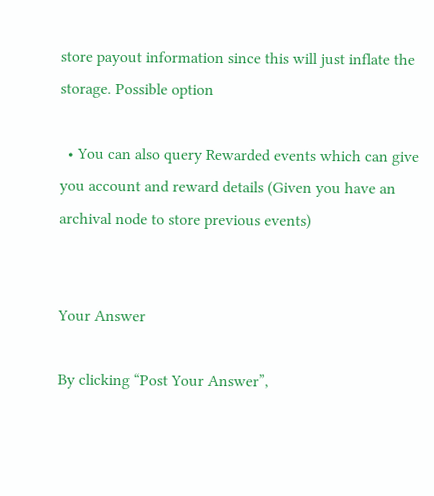store payout information since this will just inflate the storage. Possible option

  • You can also query Rewarded events which can give you account and reward details (Given you have an archival node to store previous events)


Your Answer

By clicking “Post Your Answer”,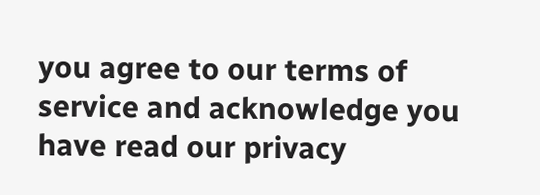you agree to our terms of service and acknowledge you have read our privacy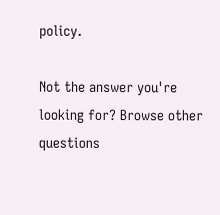policy.

Not the answer you're looking for? Browse other questions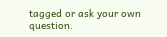tagged or ask your own question.